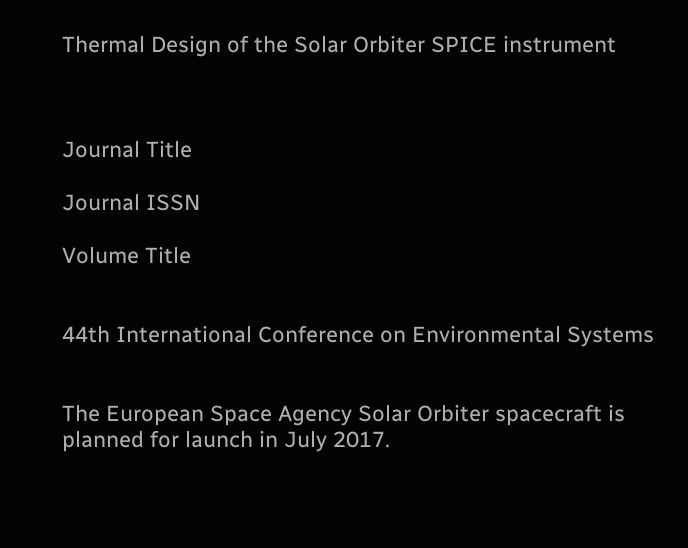Thermal Design of the Solar Orbiter SPICE instrument



Journal Title

Journal ISSN

Volume Title


44th International Conference on Environmental Systems


The European Space Agency Solar Orbiter spacecraft is planned for launch in July 2017.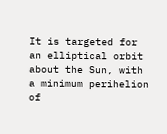It is targeted for an elliptical orbit about the Sun, with a minimum perihelion of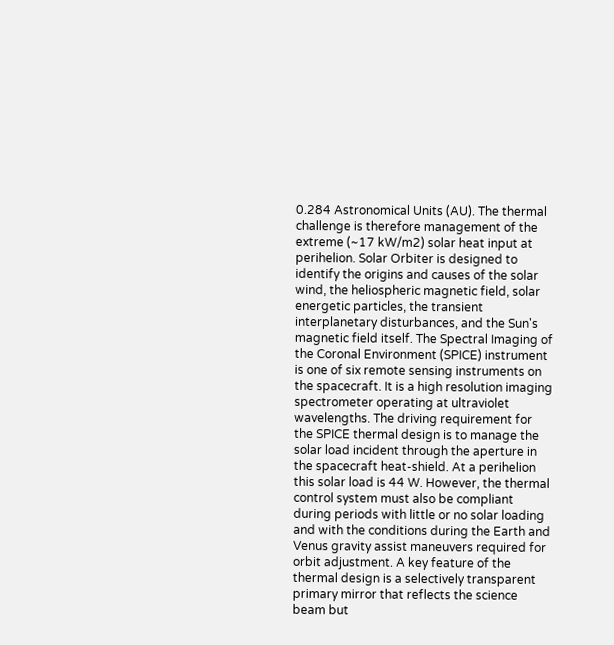0.284 Astronomical Units (AU). The thermal challenge is therefore management of the extreme (~17 kW/m2) solar heat input at perihelion. Solar Orbiter is designed to identify the origins and causes of the solar wind, the heliospheric magnetic field, solar energetic particles, the transient interplanetary disturbances, and the Sun's magnetic field itself. The Spectral Imaging of the Coronal Environment (SPICE) instrument is one of six remote sensing instruments on the spacecraft. It is a high resolution imaging spectrometer operating at ultraviolet wavelengths. The driving requirement for the SPICE thermal design is to manage the solar load incident through the aperture in the spacecraft heat-shield. At a perihelion this solar load is 44 W. However, the thermal control system must also be compliant during periods with little or no solar loading and with the conditions during the Earth and Venus gravity assist maneuvers required for orbit adjustment. A key feature of the thermal design is a selectively transparent primary mirror that reflects the science beam but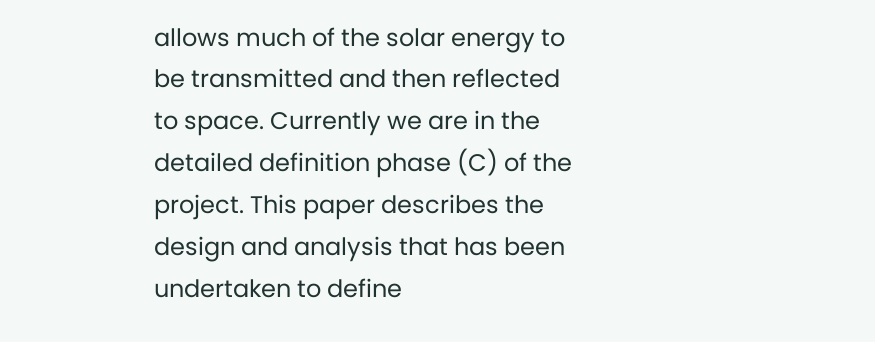allows much of the solar energy to be transmitted and then reflected to space. Currently we are in the detailed definition phase (C) of the project. This paper describes the design and analysis that has been undertaken to define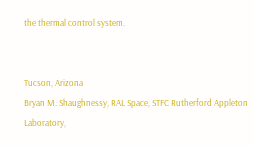the thermal control system.


Tucson, Arizona
Bryan M. Shaughnessy, RAL Space, STFC Rutherford Appleton Laboratory,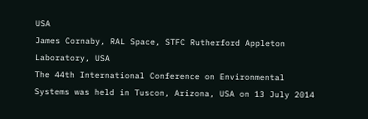USA
James Cornaby, RAL Space, STFC Rutherford Appleton Laboratory, USA
The 44th International Conference on Environmental Systems was held in Tuscon, Arizona, USA on 13 July 2014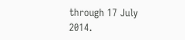through 17 July 2014.